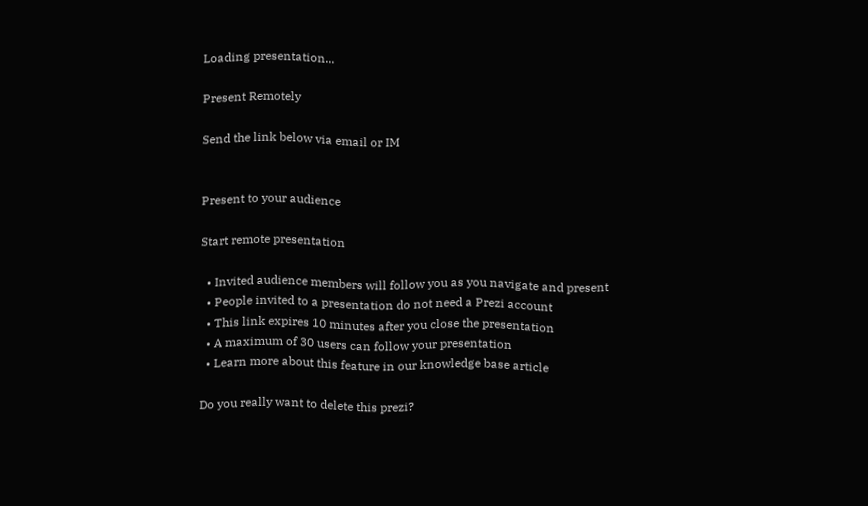Loading presentation...

Present Remotely

Send the link below via email or IM


Present to your audience

Start remote presentation

  • Invited audience members will follow you as you navigate and present
  • People invited to a presentation do not need a Prezi account
  • This link expires 10 minutes after you close the presentation
  • A maximum of 30 users can follow your presentation
  • Learn more about this feature in our knowledge base article

Do you really want to delete this prezi?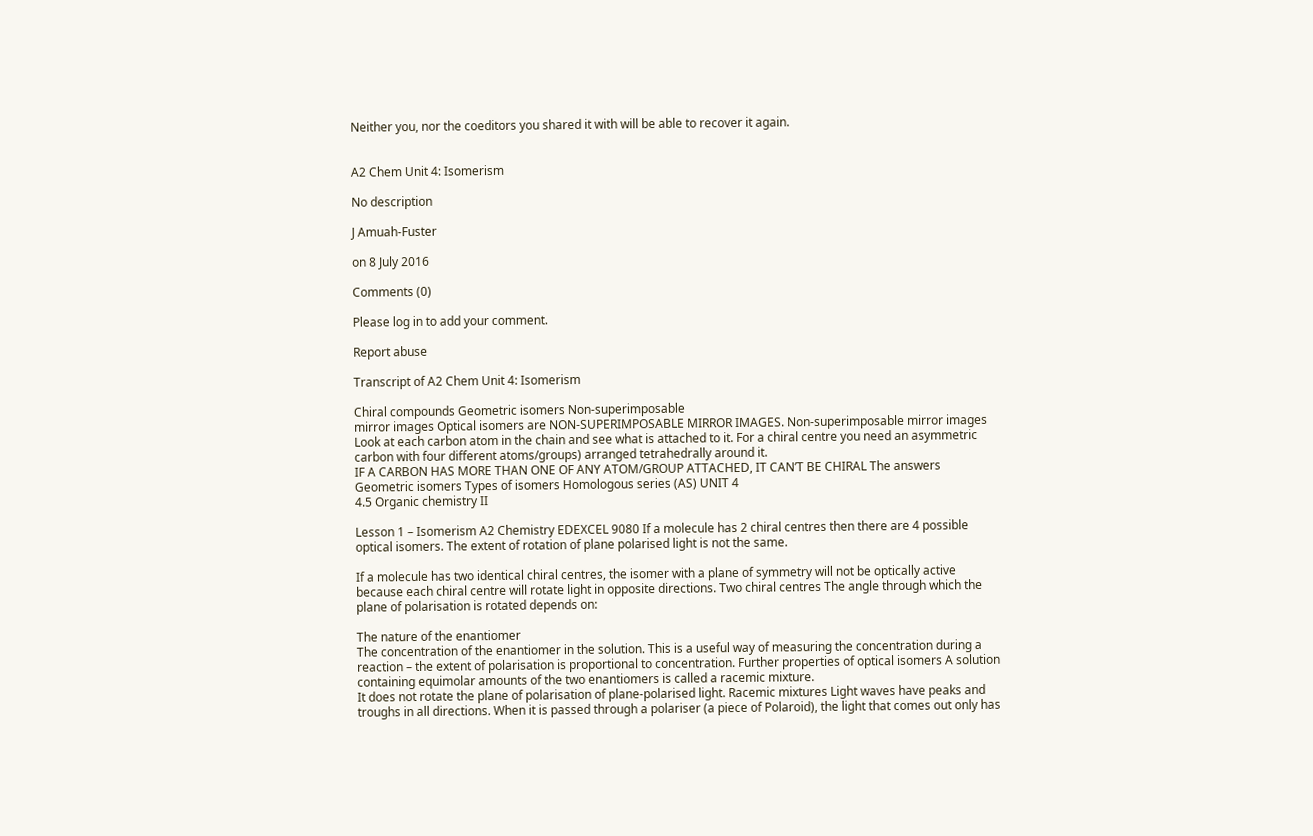Neither you, nor the coeditors you shared it with will be able to recover it again.


A2 Chem Unit 4: Isomerism

No description

J Amuah-Fuster

on 8 July 2016

Comments (0)

Please log in to add your comment.

Report abuse

Transcript of A2 Chem Unit 4: Isomerism

Chiral compounds Geometric isomers Non-superimposable
mirror images Optical isomers are NON-SUPERIMPOSABLE MIRROR IMAGES. Non-superimposable mirror images Look at each carbon atom in the chain and see what is attached to it. For a chiral centre you need an asymmetric carbon with four different atoms/groups) arranged tetrahedrally around it.
IF A CARBON HAS MORE THAN ONE OF ANY ATOM/GROUP ATTACHED, IT CAN’T BE CHIRAL The answers Geometric isomers Types of isomers Homologous series (AS) UNIT 4
4.5 Organic chemistry II

Lesson 1 – Isomerism A2 Chemistry EDEXCEL 9080 If a molecule has 2 chiral centres then there are 4 possible optical isomers. The extent of rotation of plane polarised light is not the same.

If a molecule has two identical chiral centres, the isomer with a plane of symmetry will not be optically active because each chiral centre will rotate light in opposite directions. Two chiral centres The angle through which the plane of polarisation is rotated depends on:

The nature of the enantiomer
The concentration of the enantiomer in the solution. This is a useful way of measuring the concentration during a reaction – the extent of polarisation is proportional to concentration. Further properties of optical isomers A solution containing equimolar amounts of the two enantiomers is called a racemic mixture.
It does not rotate the plane of polarisation of plane-polarised light. Racemic mixtures Light waves have peaks and troughs in all directions. When it is passed through a polariser (a piece of Polaroid), the light that comes out only has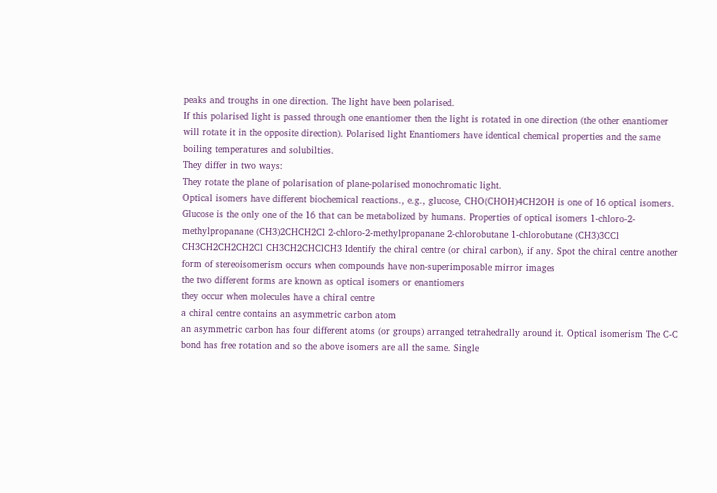peaks and troughs in one direction. The light have been polarised.
If this polarised light is passed through one enantiomer then the light is rotated in one direction (the other enantiomer will rotate it in the opposite direction). Polarised light Enantiomers have identical chemical properties and the same boiling temperatures and solubilties.
They differ in two ways:
They rotate the plane of polarisation of plane-polarised monochromatic light.
Optical isomers have different biochemical reactions., e.g., glucose, CHO(CHOH)4CH2OH is one of 16 optical isomers. Glucose is the only one of the 16 that can be metabolized by humans. Properties of optical isomers 1-chloro-2-methylpropanane (CH3)2CHCH2Cl 2-chloro-2-methylpropanane 2-chlorobutane 1-chlorobutane (CH3)3CCl CH3CH2CH2CH2Cl CH3CH2CHClCH3 Identify the chiral centre (or chiral carbon), if any. Spot the chiral centre another form of stereoisomerism occurs when compounds have non-superimposable mirror images
the two different forms are known as optical isomers or enantiomers
they occur when molecules have a chiral centre
a chiral centre contains an asymmetric carbon atom
an asymmetric carbon has four different atoms (or groups) arranged tetrahedrally around it. Optical isomerism The C-C bond has free rotation and so the above isomers are all the same. Single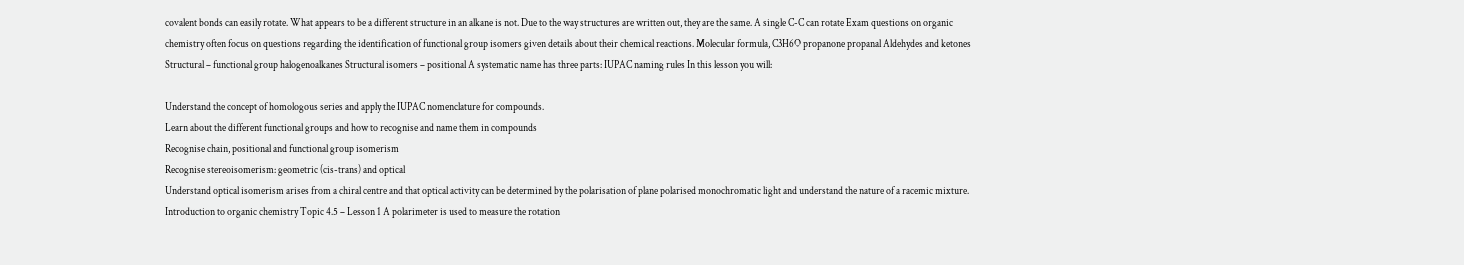covalent bonds can easily rotate. What appears to be a different structure in an alkane is not. Due to the way structures are written out, they are the same. A single C-C can rotate Exam questions on organic chemistry often focus on questions regarding the identification of functional group isomers given details about their chemical reactions. Molecular formula, C3H6O propanone propanal Aldehydes and ketones Structural – functional group halogenoalkanes Structural isomers – positional A systematic name has three parts: IUPAC naming rules In this lesson you will:

Understand the concept of homologous series and apply the IUPAC nomenclature for compounds.
Learn about the different functional groups and how to recognise and name them in compounds
Recognise chain, positional and functional group isomerism
Recognise stereoisomerism: geometric (cis-trans) and optical
Understand optical isomerism arises from a chiral centre and that optical activity can be determined by the polarisation of plane polarised monochromatic light and understand the nature of a racemic mixture. Introduction to organic chemistry Topic 4.5 – Lesson 1 A polarimeter is used to measure the rotation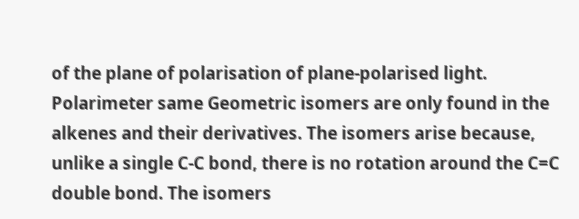of the plane of polarisation of plane-polarised light. Polarimeter same Geometric isomers are only found in the alkenes and their derivatives. The isomers arise because, unlike a single C-C bond, there is no rotation around the C=C double bond. The isomers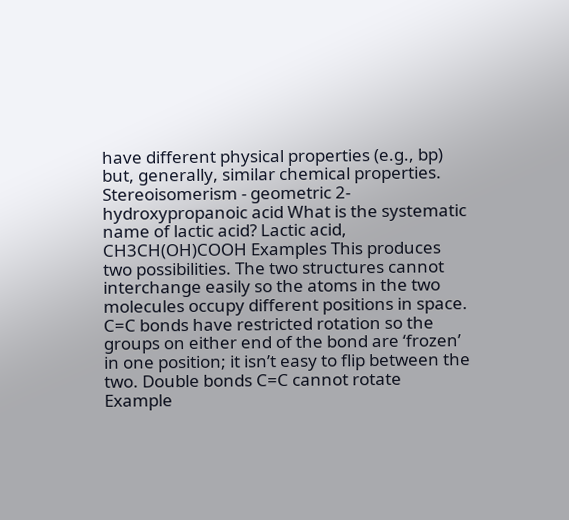have different physical properties (e.g., bp) but, generally, similar chemical properties. Stereoisomerism - geometric 2-hydroxypropanoic acid What is the systematic name of lactic acid? Lactic acid, CH3CH(OH)COOH Examples This produces two possibilities. The two structures cannot interchange easily so the atoms in the two molecules occupy different positions in space. C=C bonds have restricted rotation so the groups on either end of the bond are ‘frozen’ in one position; it isn’t easy to flip between the two. Double bonds C=C cannot rotate Example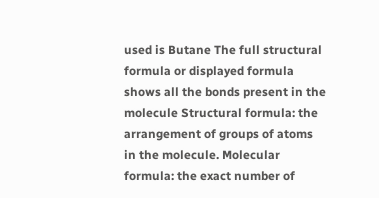used is Butane The full structural formula or displayed formula shows all the bonds present in the molecule Structural formula: the arrangement of groups of atoms in the molecule. Molecular formula: the exact number of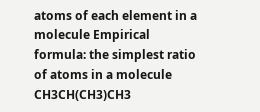atoms of each element in a molecule Empirical formula: the simplest ratio of atoms in a molecule CH3CH(CH3)CH3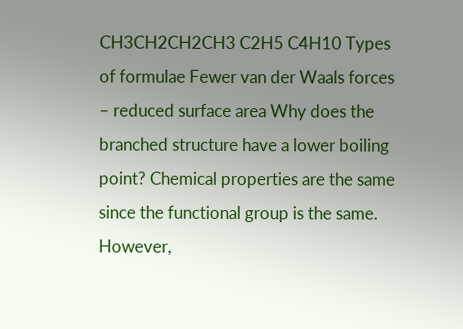CH3CH2CH2CH3 C2H5 C4H10 Types of formulae Fewer van der Waals forces – reduced surface area Why does the branched structure have a lower boiling point? Chemical properties are the same since the functional group is the same. However,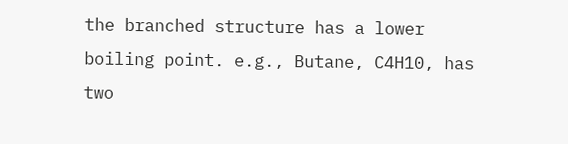the branched structure has a lower boiling point. e.g., Butane, C4H10, has two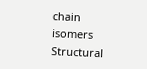chain isomers Structural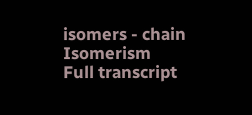isomers - chain Isomerism
Full transcript